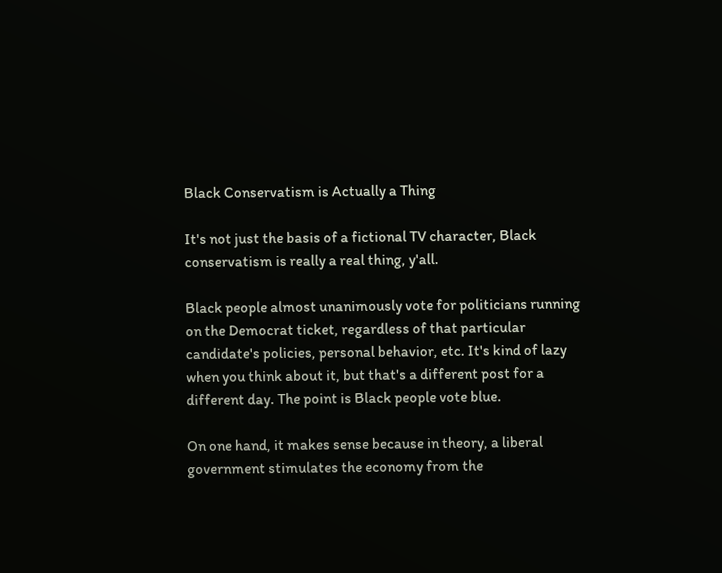Black Conservatism is Actually a Thing

It's not just the basis of a fictional TV character, Black conservatism is really a real thing, y'all.

Black people almost unanimously vote for politicians running on the Democrat ticket, regardless of that particular candidate's policies, personal behavior, etc. It's kind of lazy when you think about it, but that's a different post for a different day. The point is Black people vote blue.

On one hand, it makes sense because in theory, a liberal government stimulates the economy from the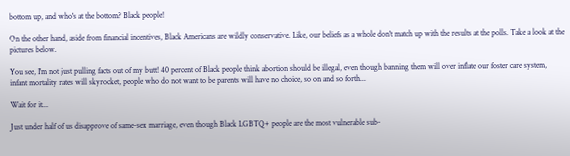bottom up, and who's at the bottom? Black people!

On the other hand, aside from financial incentives, Black Americans are wildly conservative. Like, our beliefs as a whole don't match up with the results at the polls. Take a look at the pictures below.

You see, I'm not just pulling facts out of my butt! 40 percent of Black people think abortion should be illegal, even though banning them will over inflate our foster care system, infant mortality rates will skyrocket, people who do not want to be parents will have no choice, so on and so forth...

Wait for it...

Just under half of us disapprove of same-sex marriage, even though Black LGBTQ+ people are the most vulnerable sub-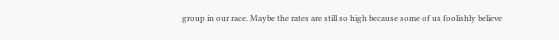group in our race. Maybe the rates are still so high because some of us foolishly believe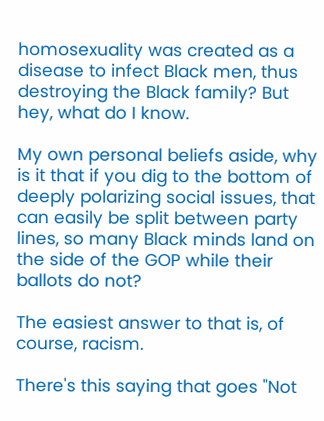homosexuality was created as a disease to infect Black men, thus destroying the Black family? But hey, what do I know.

My own personal beliefs aside, why is it that if you dig to the bottom of deeply polarizing social issues, that can easily be split between party lines, so many Black minds land on the side of the GOP while their ballots do not?

The easiest answer to that is, of course, racism.

There's this saying that goes "Not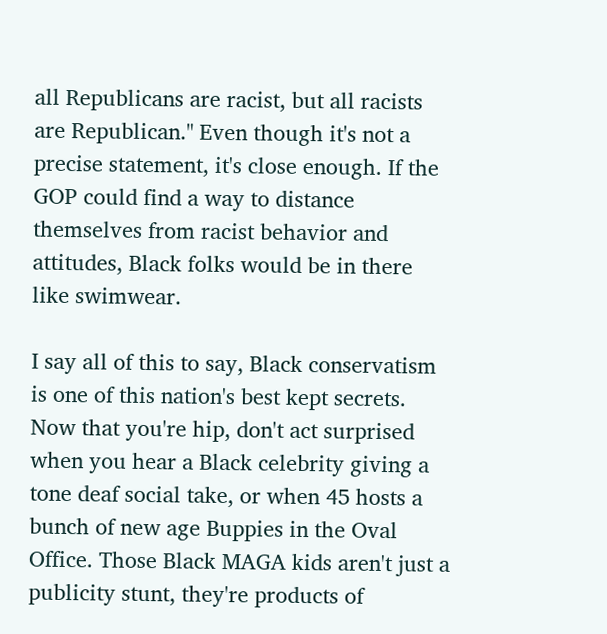all Republicans are racist, but all racists are Republican." Even though it's not a precise statement, it's close enough. If the GOP could find a way to distance themselves from racist behavior and attitudes, Black folks would be in there like swimwear.

I say all of this to say, Black conservatism is one of this nation's best kept secrets. Now that you're hip, don't act surprised when you hear a Black celebrity giving a tone deaf social take, or when 45 hosts a bunch of new age Buppies in the Oval Office. Those Black MAGA kids aren't just a publicity stunt, they're products of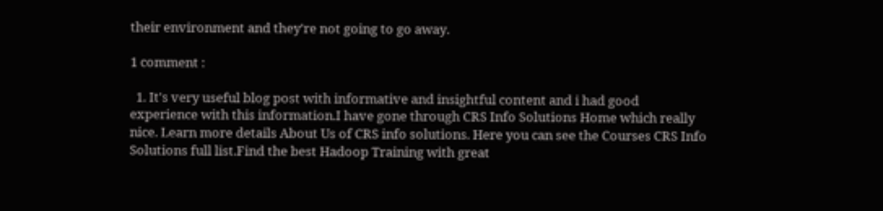their environment and they're not going to go away.

1 comment :

  1. It's very useful blog post with informative and insightful content and i had good experience with this information.I have gone through CRS Info Solutions Home which really nice. Learn more details About Us of CRS info solutions. Here you can see the Courses CRS Info Solutions full list.Find the best Hadoop Training with great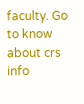faculty. Go to know about crs info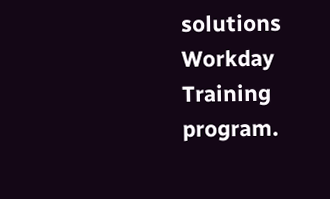solutions Workday Training program.